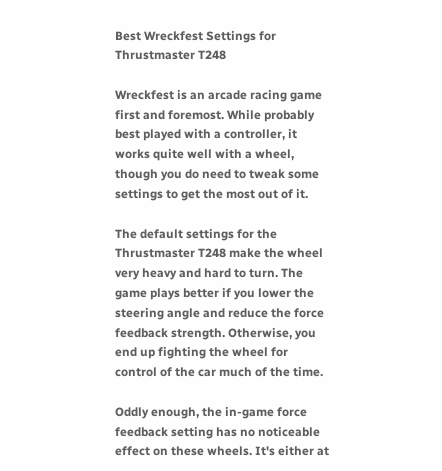Best Wreckfest Settings for Thrustmaster T248

Wreckfest is an arcade racing game first and foremost. While probably best played with a controller, it works quite well with a wheel, though you do need to tweak some settings to get the most out of it.

The default settings for the Thrustmaster T248 make the wheel very heavy and hard to turn. The game plays better if you lower the steering angle and reduce the force feedback strength. Otherwise, you end up fighting the wheel for control of the car much of the time.

Oddly enough, the in-game force feedback setting has no noticeable effect on these wheels. It's either at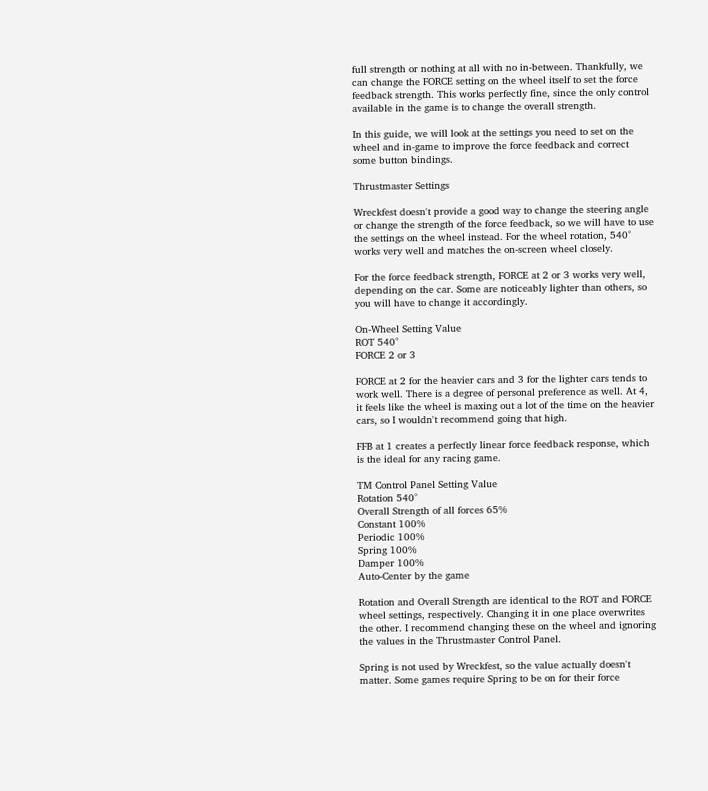full strength or nothing at all with no in-between. Thankfully, we can change the FORCE setting on the wheel itself to set the force feedback strength. This works perfectly fine, since the only control available in the game is to change the overall strength.

In this guide, we will look at the settings you need to set on the wheel and in-game to improve the force feedback and correct some button bindings.

Thrustmaster Settings

Wreckfest doesn't provide a good way to change the steering angle or change the strength of the force feedback, so we will have to use the settings on the wheel instead. For the wheel rotation, 540° works very well and matches the on-screen wheel closely.

For the force feedback strength, FORCE at 2 or 3 works very well, depending on the car. Some are noticeably lighter than others, so you will have to change it accordingly.

On-Wheel Setting Value
ROT 540°
FORCE 2 or 3

FORCE at 2 for the heavier cars and 3 for the lighter cars tends to work well. There is a degree of personal preference as well. At 4, it feels like the wheel is maxing out a lot of the time on the heavier cars, so I wouldn't recommend going that high.

FFB at 1 creates a perfectly linear force feedback response, which is the ideal for any racing game.

TM Control Panel Setting Value
Rotation 540°
Overall Strength of all forces 65%
Constant 100%
Periodic 100%
Spring 100%
Damper 100%
Auto-Center by the game

Rotation and Overall Strength are identical to the ROT and FORCE wheel settings, respectively. Changing it in one place overwrites the other. I recommend changing these on the wheel and ignoring the values in the Thrustmaster Control Panel.

Spring is not used by Wreckfest, so the value actually doesn't matter. Some games require Spring to be on for their force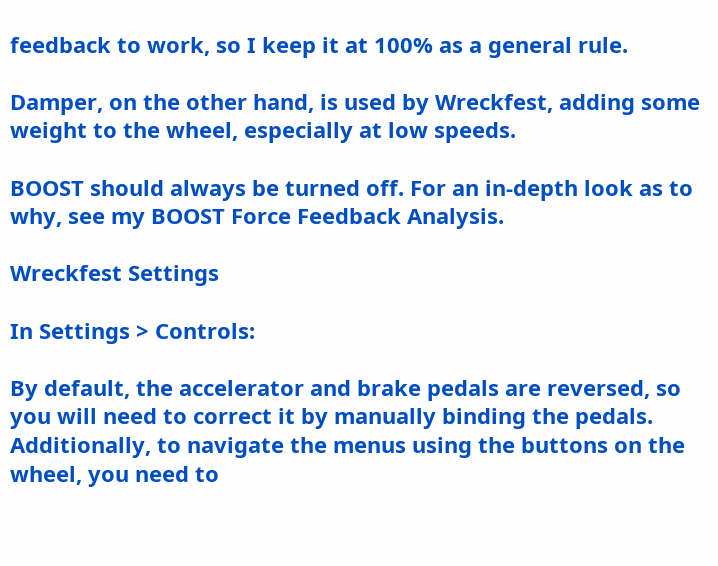feedback to work, so I keep it at 100% as a general rule.

Damper, on the other hand, is used by Wreckfest, adding some weight to the wheel, especially at low speeds.

BOOST should always be turned off. For an in-depth look as to why, see my BOOST Force Feedback Analysis.

Wreckfest Settings

In Settings > Controls:

By default, the accelerator and brake pedals are reversed, so you will need to correct it by manually binding the pedals. Additionally, to navigate the menus using the buttons on the wheel, you need to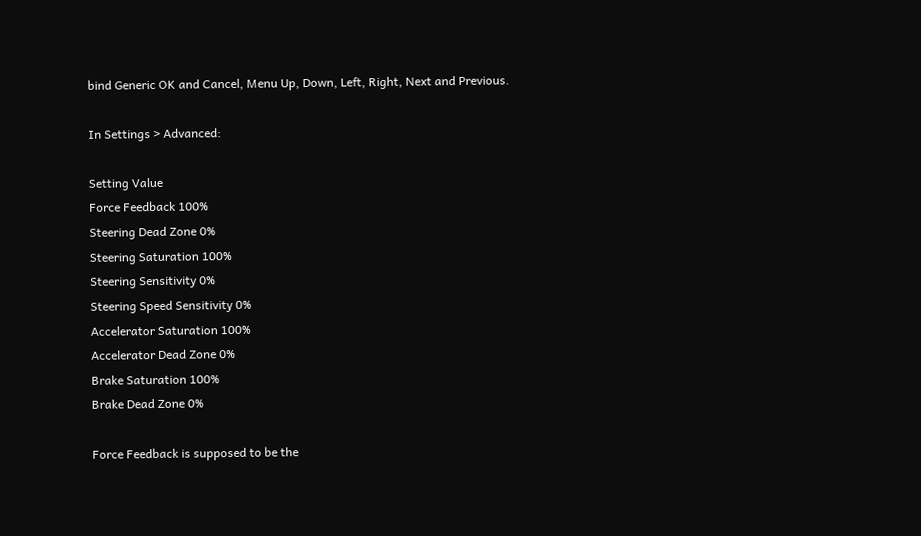bind Generic OK and Cancel, Menu Up, Down, Left, Right, Next and Previous.

In Settings > Advanced:

Setting Value
Force Feedback 100%
Steering Dead Zone 0%
Steering Saturation 100%
Steering Sensitivity 0%
Steering Speed Sensitivity 0%
Accelerator Saturation 100%
Accelerator Dead Zone 0%
Brake Saturation 100%
Brake Dead Zone 0%

Force Feedback is supposed to be the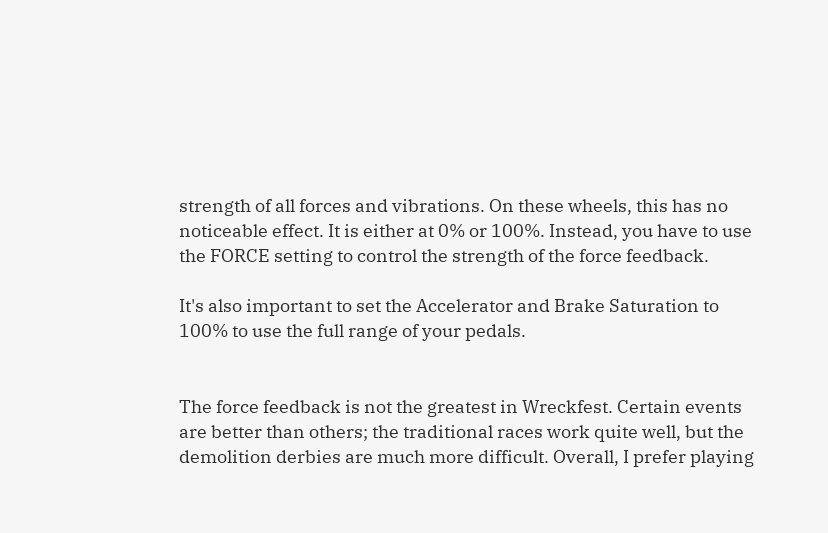strength of all forces and vibrations. On these wheels, this has no noticeable effect. It is either at 0% or 100%. Instead, you have to use the FORCE setting to control the strength of the force feedback.

It's also important to set the Accelerator and Brake Saturation to 100% to use the full range of your pedals.


The force feedback is not the greatest in Wreckfest. Certain events are better than others; the traditional races work quite well, but the demolition derbies are much more difficult. Overall, I prefer playing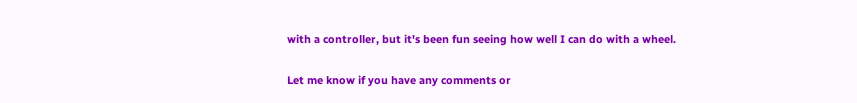with a controller, but it's been fun seeing how well I can do with a wheel.

Let me know if you have any comments or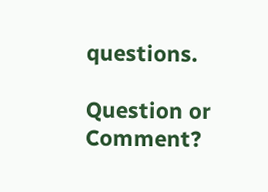questions.

Question or Comment?